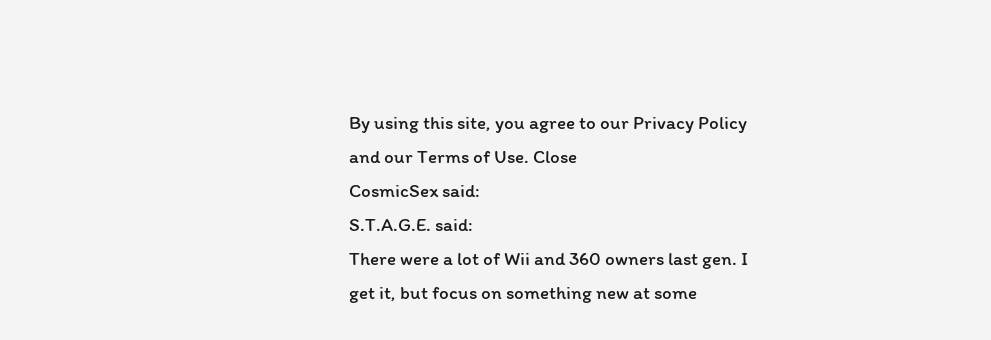By using this site, you agree to our Privacy Policy and our Terms of Use. Close
CosmicSex said:
S.T.A.G.E. said:
There were a lot of Wii and 360 owners last gen. I get it, but focus on something new at some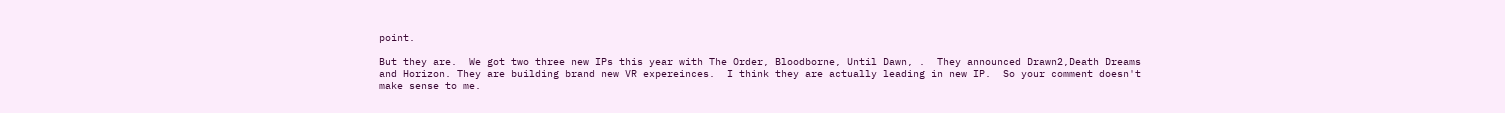point.

But they are.  We got two three new IPs this year with The Order, Bloodborne, Until Dawn, .  They announced Drawn2,Death Dreams and Horizon. They are building brand new VR expereinces.  I think they are actually leading in new IP.  So your comment doesn't make sense to me.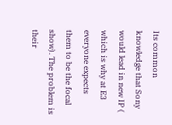Its common knowledge that Sony would lead in new IP ( which is why at E3 everyone expects them to be the focal show). The problem is their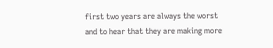first two years are always the worst and to hear that they are making more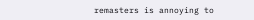remasters is annoying to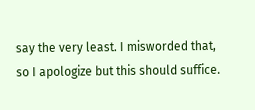say the very least. I misworded that, so I apologize but this should suffice.